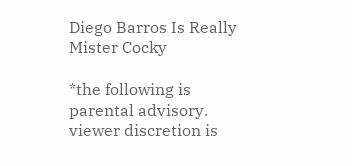Diego Barros Is Really Mister Cocky

*the following is parental advisory.
viewer discretion is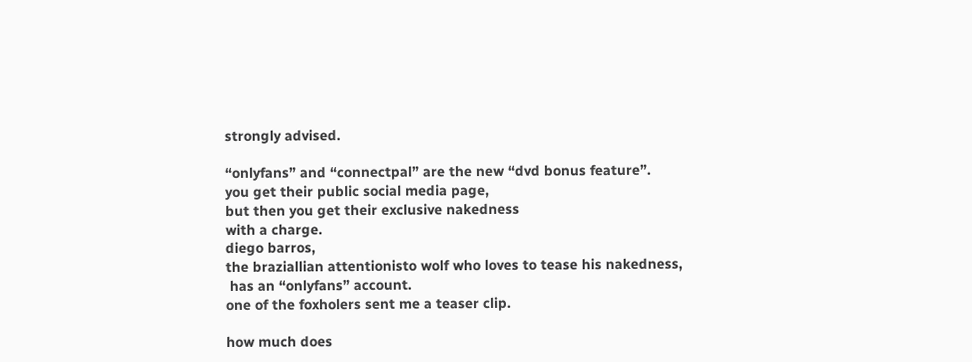strongly advised.

“onlyfans” and “connectpal” are the new “dvd bonus feature”.
you get their public social media page,
but then you get their exclusive nakedness
with a charge.
diego barros,
the braziallian attentionisto wolf who loves to tease his nakedness,
 has an “onlyfans” account.
one of the foxholers sent me a teaser clip.

how much does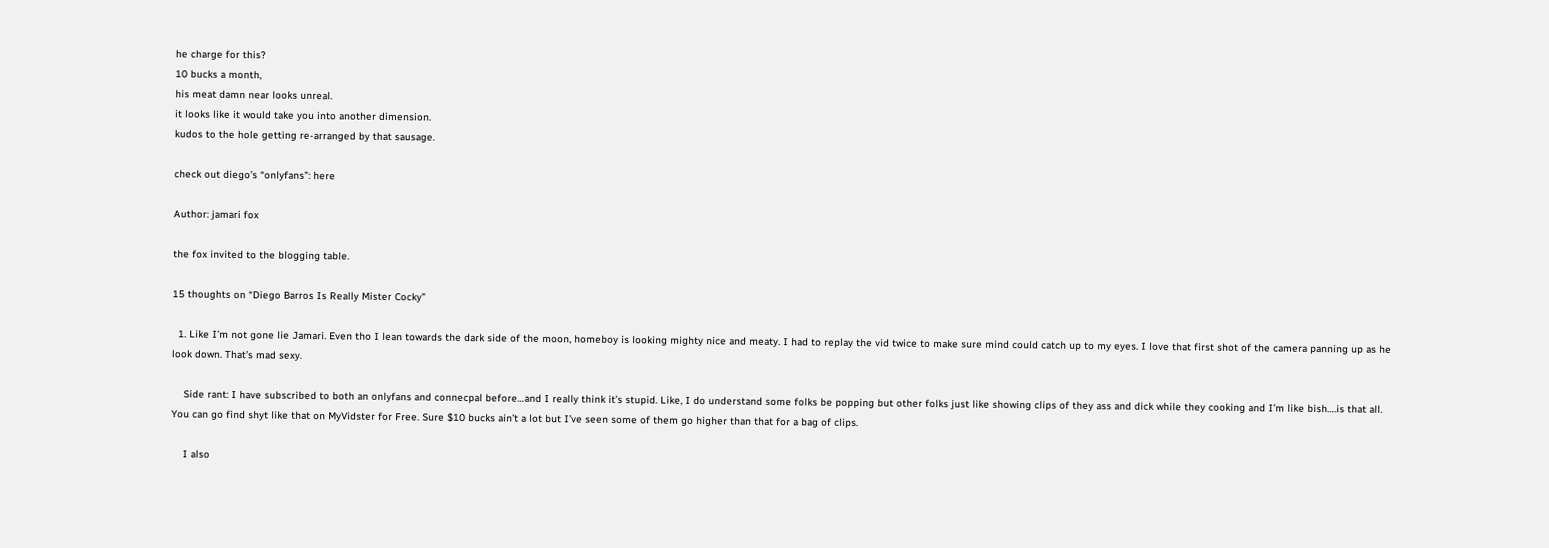he charge for this?
10 bucks a month,
his meat damn near looks unreal.
it looks like it would take you into another dimension.
kudos to the hole getting re-arranged by that sausage.

check out diego’s “onlyfans”: here

Author: jamari fox

the fox invited to the blogging table.

15 thoughts on “Diego Barros Is Really Mister Cocky”

  1. Like I’m not gone lie Jamari. Even tho I lean towards the dark side of the moon, homeboy is looking mighty nice and meaty. I had to replay the vid twice to make sure mind could catch up to my eyes. I love that first shot of the camera panning up as he look down. That’s mad sexy.

    Side rant: I have subscribed to both an onlyfans and connecpal before…and I really think it’s stupid. Like, I do understand some folks be popping but other folks just like showing clips of they ass and dick while they cooking and I’m like bish….is that all. You can go find shyt like that on MyVidster for Free. Sure $10 bucks ain’t a lot but I’ve seen some of them go higher than that for a bag of clips.

    I also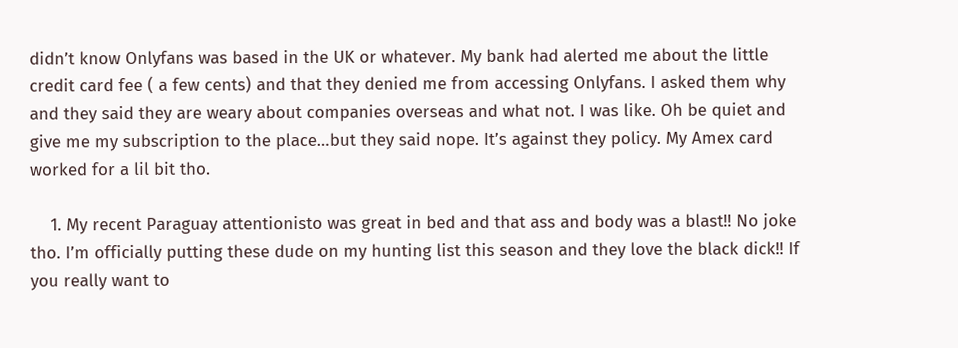didn’t know Onlyfans was based in the UK or whatever. My bank had alerted me about the little credit card fee ( a few cents) and that they denied me from accessing Onlyfans. I asked them why and they said they are weary about companies overseas and what not. I was like. Oh be quiet and give me my subscription to the place…but they said nope. It’s against they policy. My Amex card worked for a lil bit tho.

    1. My recent Paraguay attentionisto was great in bed and that ass and body was a blast!! No joke tho. I’m officially putting these dude on my hunting list this season and they love the black dick!! If you really want to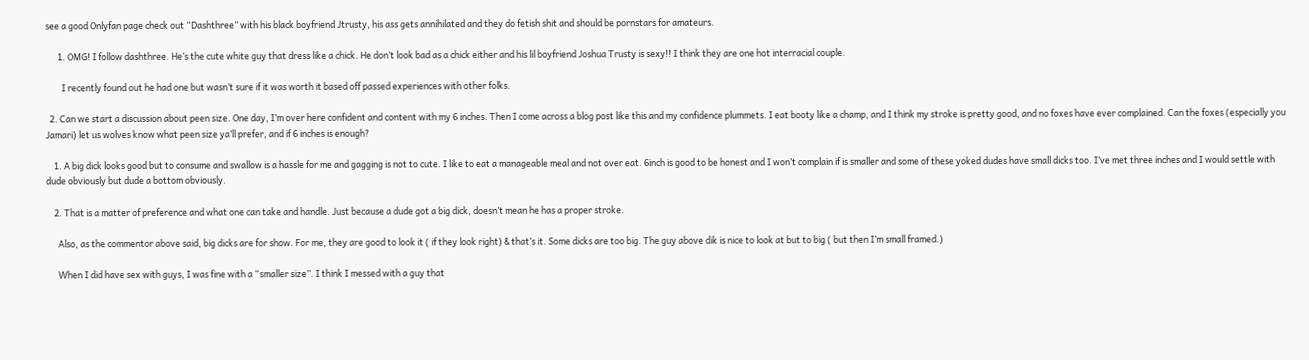see a good Onlyfan page check out “Dashthree” with his black boyfriend Jtrusty, his ass gets annihilated and they do fetish shit and should be pornstars for amateurs.

      1. OMG! I follow dashthree. He’s the cute white guy that dress like a chick. He don’t look bad as a chick either and his lil boyfriend Joshua Trusty is sexy!! I think they are one hot interracial couple.

        I recently found out he had one but wasn’t sure if it was worth it based off passed experiences with other folks.

  2. Can we start a discussion about peen size. One day, I’m over here confident and content with my 6 inches. Then I come across a blog post like this and my confidence plummets. I eat booty like a champ, and I think my stroke is pretty good, and no foxes have ever complained. Can the foxes (especially you Jamari) let us wolves know what peen size ya’ll prefer, and if 6 inches is enough?

    1. A big dick looks good but to consume and swallow is a hassle for me and gagging is not to cute. I like to eat a manageable meal and not over eat. 6inch is good to be honest and I won’t complain if is smaller and some of these yoked dudes have small dicks too. I’ve met three inches and I would settle with dude obviously but dude a bottom obviously.

    2. That is a matter of preference and what one can take and handle. Just because a dude got a big dick, doesn’t mean he has a proper stroke.

      Also, as the commentor above said, big dicks are for show. For me, they are good to look it ( if they look right) & that’s it. Some dicks are too big. The guy above dik is nice to look at but to big ( but then I’m small framed.)

      When I did have sex with guys, I was fine with a “smaller size”. I think I messed with a guy that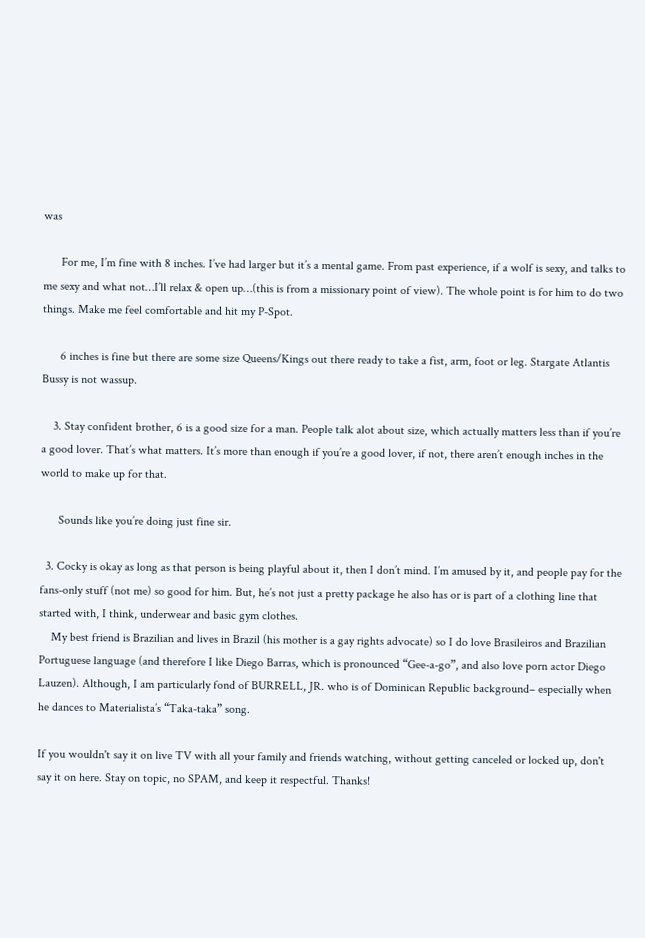was

      For me, I’m fine with 8 inches. I’ve had larger but it’s a mental game. From past experience, if a wolf is sexy, and talks to me sexy and what not…I’ll relax & open up…(this is from a missionary point of view). The whole point is for him to do two things. Make me feel comfortable and hit my P-Spot.

      6 inches is fine but there are some size Queens/Kings out there ready to take a fist, arm, foot or leg. Stargate Atlantis Bussy is not wassup.

    3. Stay confident brother, 6 is a good size for a man. People talk alot about size, which actually matters less than if you’re a good lover. That’s what matters. It’s more than enough if you’re a good lover, if not, there aren’t enough inches in the world to make up for that.

      Sounds like you’re doing just fine sir.

  3. Cocky is okay as long as that person is being playful about it, then I don’t mind. I’m amused by it, and people pay for the fans-only stuff (not me) so good for him. But, he’s not just a pretty package he also has or is part of a clothing line that started with, I think, underwear and basic gym clothes.
    My best friend is Brazilian and lives in Brazil (his mother is a gay rights advocate) so I do love Brasileiros and Brazilian Portuguese language (and therefore I like Diego Barras, which is pronounced “Gee-a-go”, and also love porn actor Diego Lauzen). Although, I am particularly fond of BURRELL, JR. who is of Dominican Republic background– especially when he dances to Materialista’s “Taka-taka” song.

If you wouldn't say it on live TV with all your family and friends watching, without getting canceled or locked up, don't say it on here. Stay on topic, no SPAM, and keep it respectful. Thanks!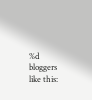%d bloggers like this: